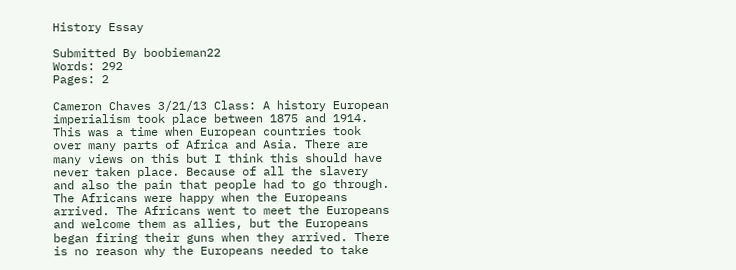History Essay

Submitted By boobieman22
Words: 292
Pages: 2

Cameron Chaves 3/21/13 Class: A history European imperialism took place between 1875 and 1914. This was a time when European countries took over many parts of Africa and Asia. There are many views on this but I think this should have never taken place. Because of all the slavery and also the pain that people had to go through. The Africans were happy when the Europeans arrived. The Africans went to meet the Europeans and welcome them as allies, but the Europeans began firing their guns when they arrived. There is no reason why the Europeans needed to take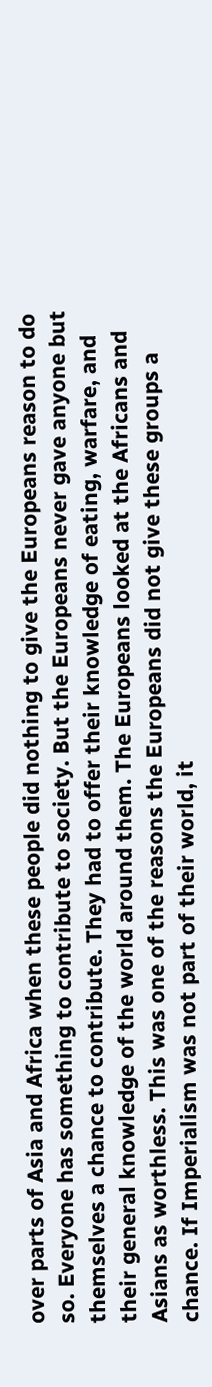over parts of Asia and Africa when these people did nothing to give the Europeans reason to do so. Everyone has something to contribute to society. But the Europeans never gave anyone but themselves a chance to contribute. They had to offer their knowledge of eating, warfare, and their general knowledge of the world around them. The Europeans looked at the Africans and Asians as worthless. This was one of the reasons the Europeans did not give these groups a chance. If Imperialism was not part of their world, it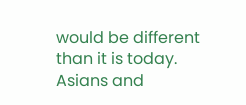would be different than it is today. Asians and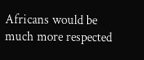Africans would be much more respected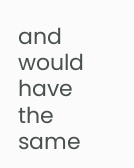and would have the same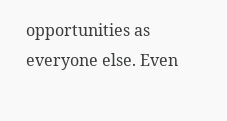opportunities as everyone else. Even